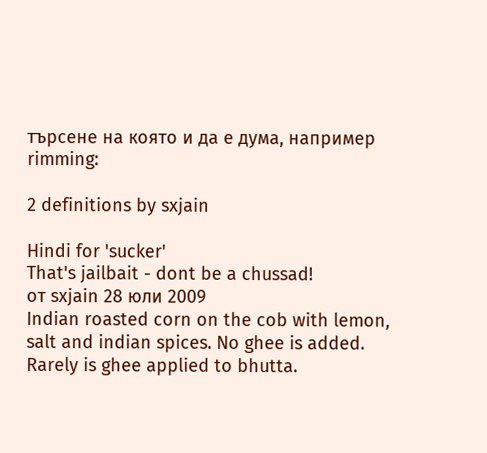търсене на която и да е дума, например rimming:

2 definitions by sxjain

Hindi for 'sucker'
That's jailbait - dont be a chussad!
от sxjain 28 юли 2009
Indian roasted corn on the cob with lemon, salt and indian spices. No ghee is added.
Rarely is ghee applied to bhutta.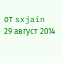от sxjain 29 август 2014